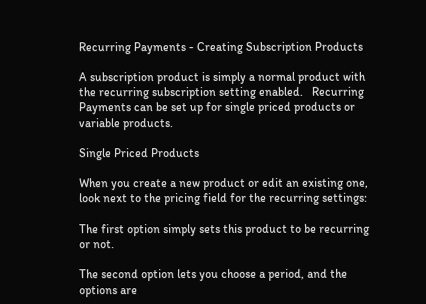Recurring Payments - Creating Subscription Products

A subscription product is simply a normal product with the recurring subscription setting enabled.   Recurring Payments can be set up for single priced products or variable products.

Single Priced Products

When you create a new product or edit an existing one, look next to the pricing field for the recurring settings:

The first option simply sets this product to be recurring or not.

The second option lets you choose a period, and the options are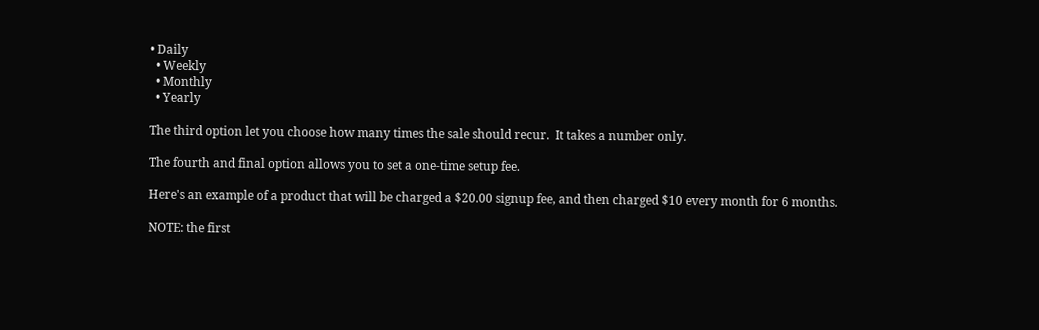• Daily
  • Weekly
  • Monthly
  • Yearly

The third option let you choose how many times the sale should recur.  It takes a number only.

The fourth and final option allows you to set a one-time setup fee.

Here's an example of a product that will be charged a $20.00 signup fee, and then charged $10 every month for 6 months.

NOTE: the first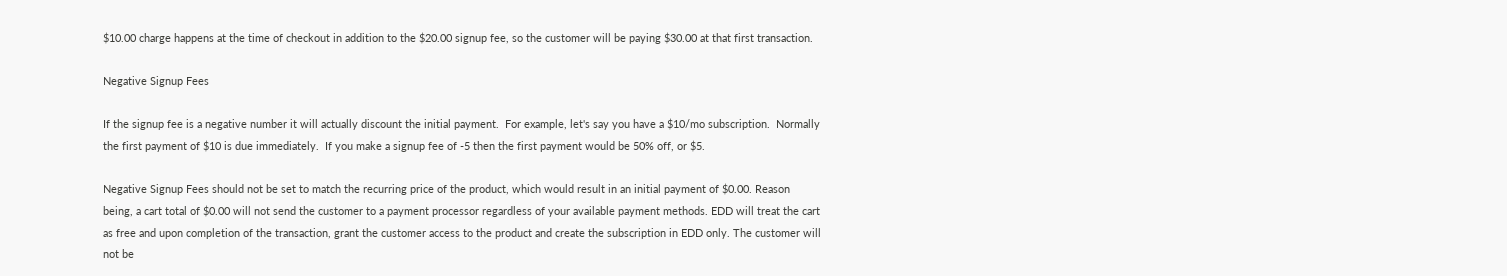$10.00 charge happens at the time of checkout in addition to the $20.00 signup fee, so the customer will be paying $30.00 at that first transaction.

Negative Signup Fees

If the signup fee is a negative number it will actually discount the initial payment.  For example, let's say you have a $10/mo subscription.  Normally the first payment of $10 is due immediately.  If you make a signup fee of -5 then the first payment would be 50% off, or $5.

Negative Signup Fees should not be set to match the recurring price of the product, which would result in an initial payment of $0.00. Reason being, a cart total of $0.00 will not send the customer to a payment processor regardless of your available payment methods. EDD will treat the cart as free and upon completion of the transaction, grant the customer access to the product and create the subscription in EDD only. The customer will not be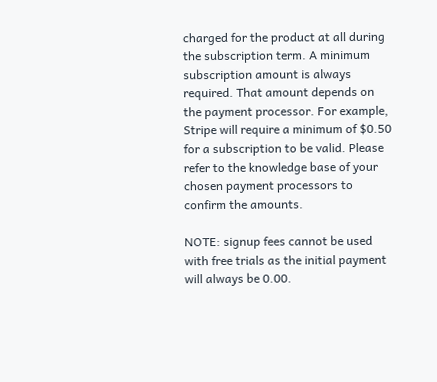charged for the product at all during the subscription term. A minimum subscription amount is always required. That amount depends on the payment processor. For example, Stripe will require a minimum of $0.50 for a subscription to be valid. Please refer to the knowledge base of your chosen payment processors to confirm the amounts.

NOTE: signup fees cannot be used with free trials as the initial payment will always be 0.00.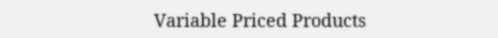Variable Priced Products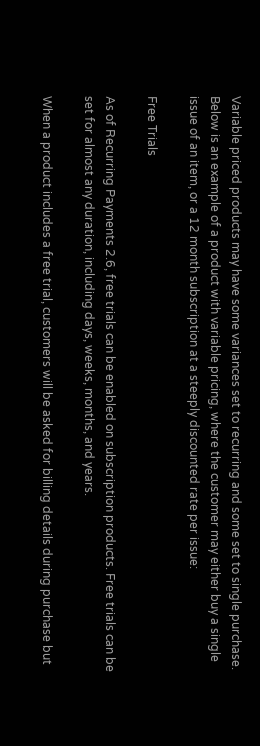Variable priced products may have some variances set to recurring and some set to single purchase.  Below is an example of a product with variable pricing, where the customer may either buy a single issue of an item, or a 12 month subscription at a steeply discounted rate per issue:

Free Trials

As of Recurring Payments 2.6, free trials can be enabled on subscription products. Free trials can be set for almost any duration, including days, weeks, months, and years.

When a product includes a free trial, customers will be asked for billing details during purchase but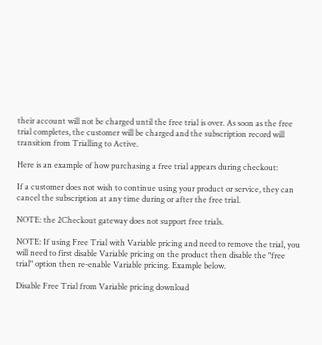their account will not be charged until the free trial is over. As soon as the free trial completes, the customer will be charged and the subscription record will transition from Trialling to Active.

Here is an example of how purchasing a free trial appears during checkout:

If a customer does not wish to continue using your product or service, they can cancel the subscription at any time during or after the free trial.

NOTE: the 2Checkout gateway does not support free trials.

NOTE: If using Free Trial with Variable pricing and need to remove the trial, you will need to first disable Variable pricing on the product then disable the "free trial" option then re-enable Variable pricing. Example below.

Disable Free Trial from Variable pricing download